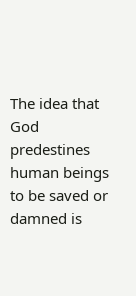The idea that God predestines human beings to be saved or damned is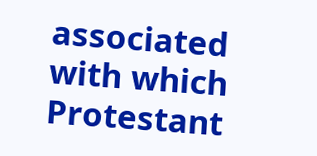associated with which Protestant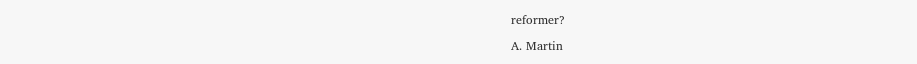reformer?

A. Martin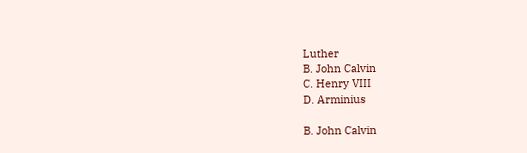Luther
B. John Calvin
C. Henry VIII
D. Arminius

B. John Calvin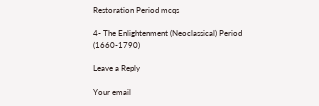Restoration Period mcqs

4- The Enlightenment (Neoclassical) Period (1660-1790)

Leave a Reply

Your email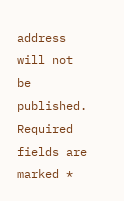address will not be published. Required fields are marked *